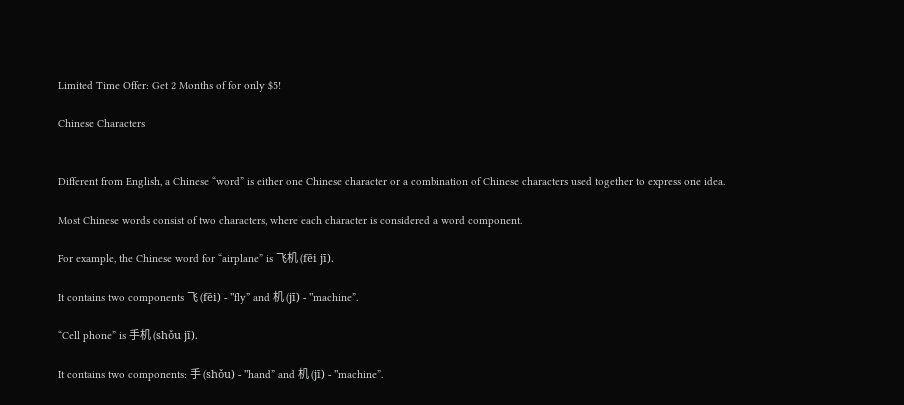Limited Time Offer: Get 2 Months of for only $5!

Chinese Characters


Different from English, a Chinese “word” is either one Chinese character or a combination of Chinese characters used together to express one idea.

Most Chinese words consist of two characters, where each character is considered a word component.

For example, the Chinese word for “airplane” is 飞机 (fēi jī).

It contains two components 飞 (fēi) - "fly” and 机 (jī) - "machine”.

“Cell phone” is 手机 (shǒu jī).

It contains two components: 手 (shǒu) - "hand” and 机 (jī) - "machine”.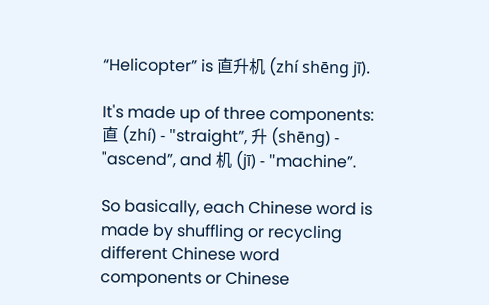“Helicopter” is 直升机 (zhí shēng jī).

It's made up of three components: 直 (zhí) - "straight”, 升 (shēng) - "ascend”, and 机 (jī) - "machine”.

So basically, each Chinese word is made by shuffling or recycling different Chinese word components or Chinese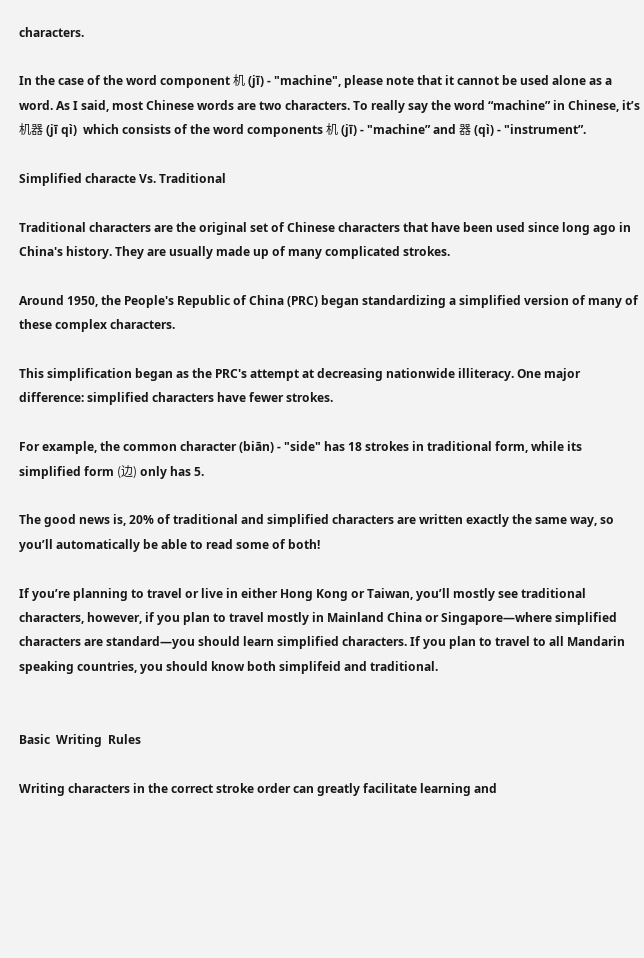characters.

In the case of the word component 机 (jī) - "machine", please note that it cannot be used alone as a word. As I said, most Chinese words are two characters. To really say the word “machine” in Chinese, it’s 机器 (jī qì)  which consists of the word components 机 (jī) - "machine” and 器 (qì) - "instrument”.

Simplified characte Vs. Traditional

Traditional characters are the original set of Chinese characters that have been used since long ago in China's history. They are usually made up of many complicated strokes.

Around 1950, the People's Republic of China (PRC) began standardizing a simplified version of many of these complex characters.

This simplification began as the PRC's attempt at decreasing nationwide illiteracy. One major difference: simplified characters have fewer strokes.

For example, the common character (biān) - "side" has 18 strokes in traditional form, while its simplified form (边) only has 5.

The good news is, 20% of traditional and simplified characters are written exactly the same way, so you’ll automatically be able to read some of both!

If you’re planning to travel or live in either Hong Kong or Taiwan, you’ll mostly see traditional characters, however, if you plan to travel mostly in Mainland China or Singapore—where simplified characters are standard—you should learn simplified characters. If you plan to travel to all Mandarin speaking countries, you should know both simplifeid and traditional.


Basic  Writing  Rules

Writing characters in the correct stroke order can greatly facilitate learning and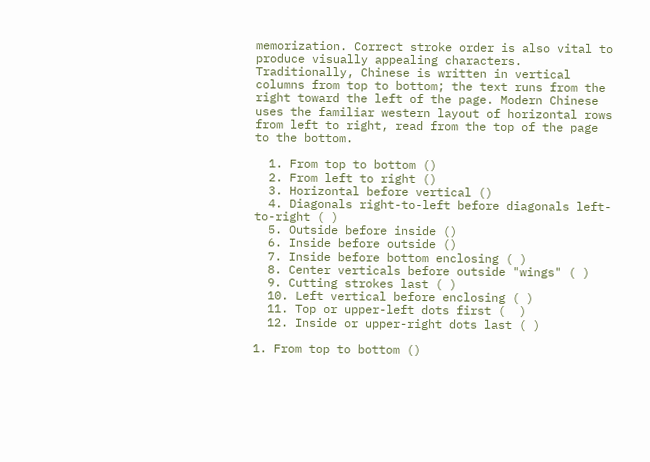memorization. Correct stroke order is also vital to produce visually appealing characters.
Traditionally, Chinese is written in vertical columns from top to bottom; the text runs from the right toward the left of the page. Modern Chinese uses the familiar western layout of horizontal rows from left to right, read from the top of the page to the bottom.

  1. From top to bottom ()
  2. From left to right ()
  3. Horizontal before vertical ()
  4. Diagonals right-to-left before diagonals left-to-right ( )
  5. Outside before inside ()
  6. Inside before outside ()
  7. Inside before bottom enclosing ( )
  8. Center verticals before outside "wings" ( )
  9. Cutting strokes last ( )
  10. Left vertical before enclosing ( )
  11. Top or upper-left dots first (  )
  12. Inside or upper-right dots last ( )

1. From top to bottom ()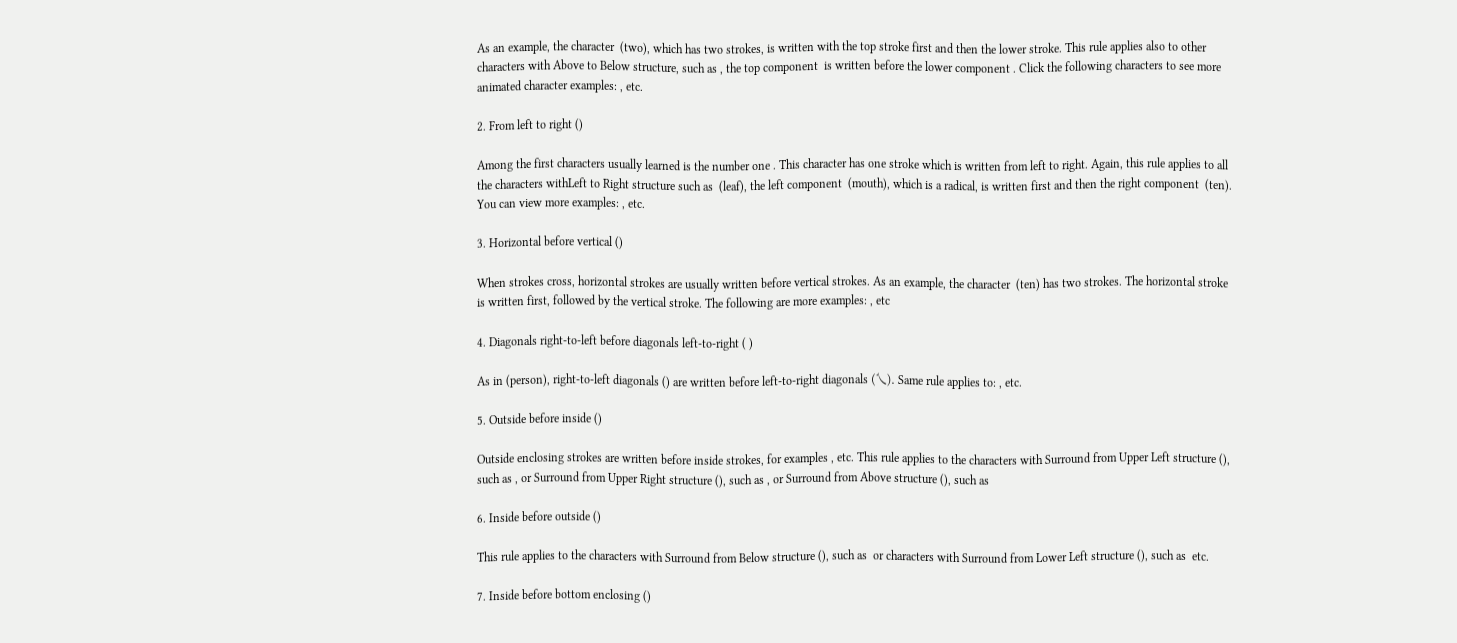As an example, the character  (two), which has two strokes, is written with the top stroke first and then the lower stroke. This rule applies also to other characters with Above to Below structure, such as , the top component  is written before the lower component . Click the following characters to see more animated character examples: , etc.

2. From left to right ()

Among the first characters usually learned is the number one . This character has one stroke which is written from left to right. Again, this rule applies to all the characters withLeft to Right structure such as  (leaf), the left component  (mouth), which is a radical, is written first and then the right component  (ten). You can view more examples: , etc.

3. Horizontal before vertical ()

When strokes cross, horizontal strokes are usually written before vertical strokes. As an example, the character  (ten) has two strokes. The horizontal stroke  is written first, followed by the vertical stroke. The following are more examples: , etc

4. Diagonals right-to-left before diagonals left-to-right ( )

As in (person), right-to-left diagonals () are written before left-to-right diagonals (乀). Same rule applies to: , etc.

5. Outside before inside ()

Outside enclosing strokes are written before inside strokes, for examples , etc. This rule applies to the characters with Surround from Upper Left structure (), such as , or Surround from Upper Right structure (), such as , or Surround from Above structure (), such as

6. Inside before outside ()

This rule applies to the characters with Surround from Below structure (), such as  or characters with Surround from Lower Left structure (), such as  etc.

7. Inside before bottom enclosing ()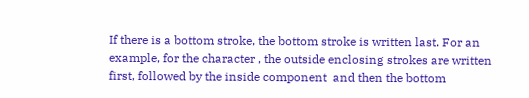If there is a bottom stroke, the bottom stroke is written last. For an example, for the character , the outside enclosing strokes are written first, followed by the inside component  and then the bottom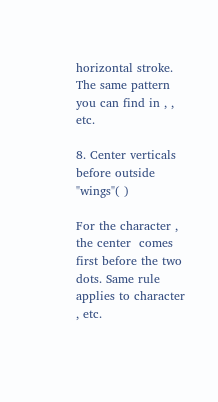horizontal stroke. The same pattern you can find in , , etc.

8. Center verticals before outside "wings"( )

For the character , the center  comes first before the two dots. Same rule applies to character , etc.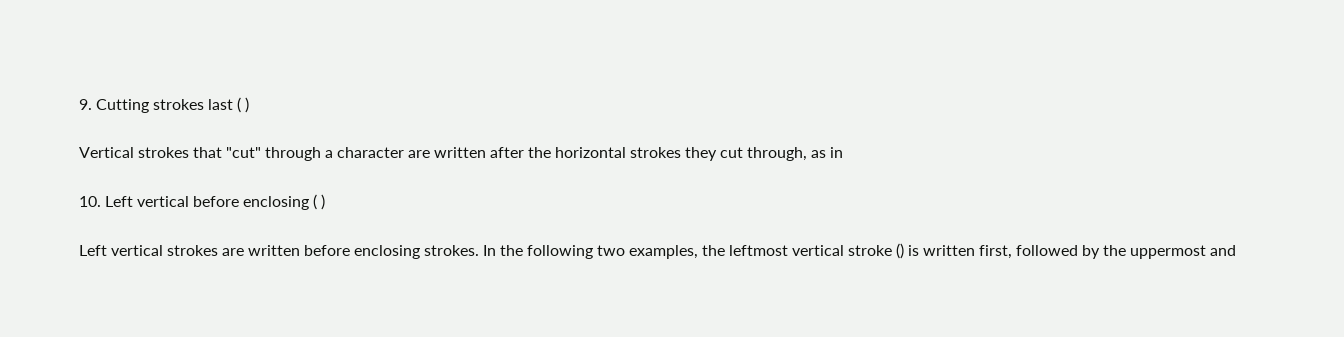9. Cutting strokes last ( )

Vertical strokes that "cut" through a character are written after the horizontal strokes they cut through, as in

10. Left vertical before enclosing ( )

Left vertical strokes are written before enclosing strokes. In the following two examples, the leftmost vertical stroke () is written first, followed by the uppermost and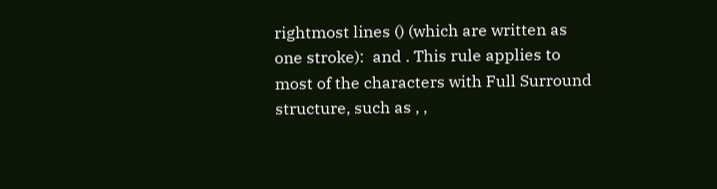rightmost lines () (which are written as one stroke):  and . This rule applies to most of the characters with Full Surround structure, such as , ,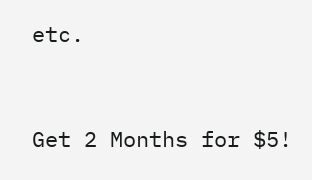etc.


Get 2 Months for $5!